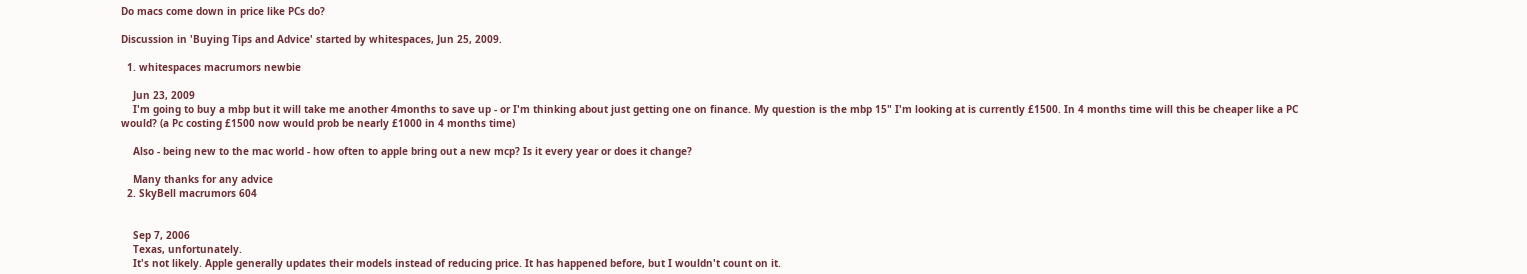Do macs come down in price like PCs do?

Discussion in 'Buying Tips and Advice' started by whitespaces, Jun 25, 2009.

  1. whitespaces macrumors newbie

    Jun 23, 2009
    I'm going to buy a mbp but it will take me another 4months to save up - or I'm thinking about just getting one on finance. My question is the mbp 15" I'm looking at is currently £1500. In 4 months time will this be cheaper like a PC would? (a Pc costing £1500 now would prob be nearly £1000 in 4 months time)

    Also - being new to the mac world - how often to apple bring out a new mcp? Is it every year or does it change?

    Many thanks for any advice
  2. SkyBell macrumors 604


    Sep 7, 2006
    Texas, unfortunately.
    It's not likely. Apple generally updates their models instead of reducing price. It has happened before, but I wouldn't count on it.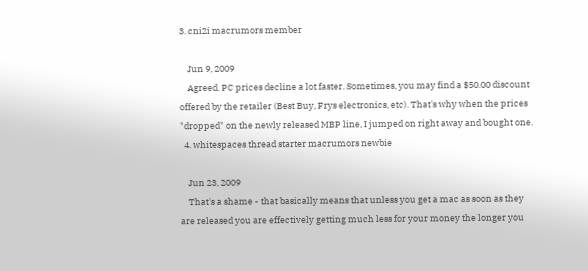3. cni2i macrumors member

    Jun 9, 2009
    Agreed. PC prices decline a lot faster. Sometimes, you may find a $50.00 discount offered by the retailer (Best Buy, Frys electronics, etc). That's why when the prices "dropped" on the newly released MBP line, I jumped on right away and bought one.
  4. whitespaces thread starter macrumors newbie

    Jun 23, 2009
    That's a shame - that basically means that unless you get a mac as soon as they are released you are effectively getting much less for your money the longer you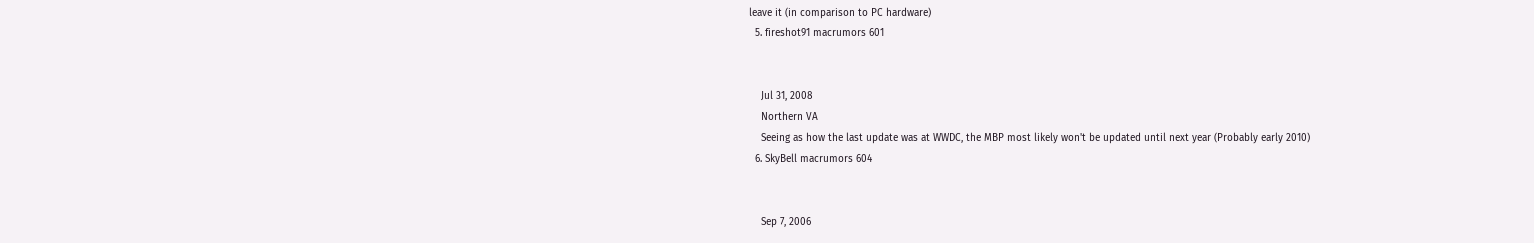leave it (in comparison to PC hardware)
  5. fireshot91 macrumors 601


    Jul 31, 2008
    Northern VA
    Seeing as how the last update was at WWDC, the MBP most likely won't be updated until next year (Probably early 2010)
  6. SkyBell macrumors 604


    Sep 7, 2006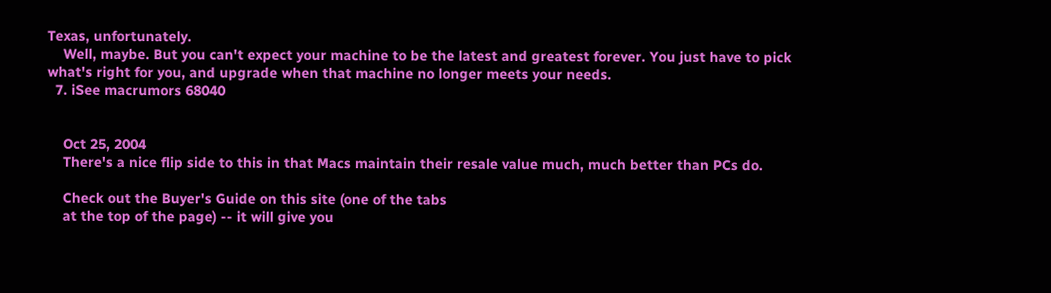Texas, unfortunately.
    Well, maybe. But you can't expect your machine to be the latest and greatest forever. You just have to pick what's right for you, and upgrade when that machine no longer meets your needs.
  7. iSee macrumors 68040


    Oct 25, 2004
    There's a nice flip side to this in that Macs maintain their resale value much, much better than PCs do.

    Check out the Buyer's Guide on this site (one of the tabs
    at the top of the page) -- it will give you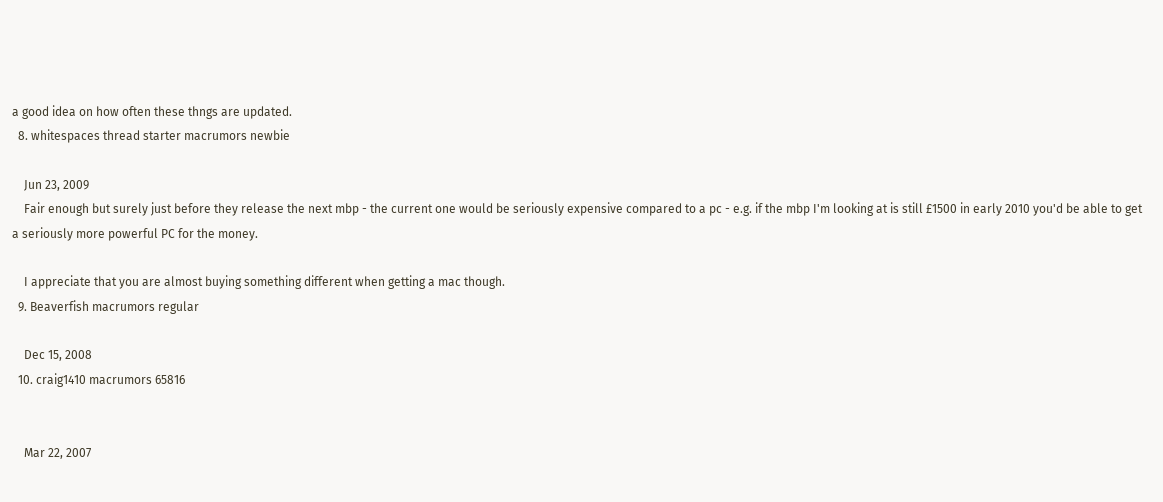a good idea on how often these thngs are updated.
  8. whitespaces thread starter macrumors newbie

    Jun 23, 2009
    Fair enough but surely just before they release the next mbp - the current one would be seriously expensive compared to a pc - e.g. if the mbp I'm looking at is still £1500 in early 2010 you'd be able to get a seriously more powerful PC for the money.

    I appreciate that you are almost buying something different when getting a mac though.
  9. Beaverfish macrumors regular

    Dec 15, 2008
  10. craig1410 macrumors 65816


    Mar 22, 2007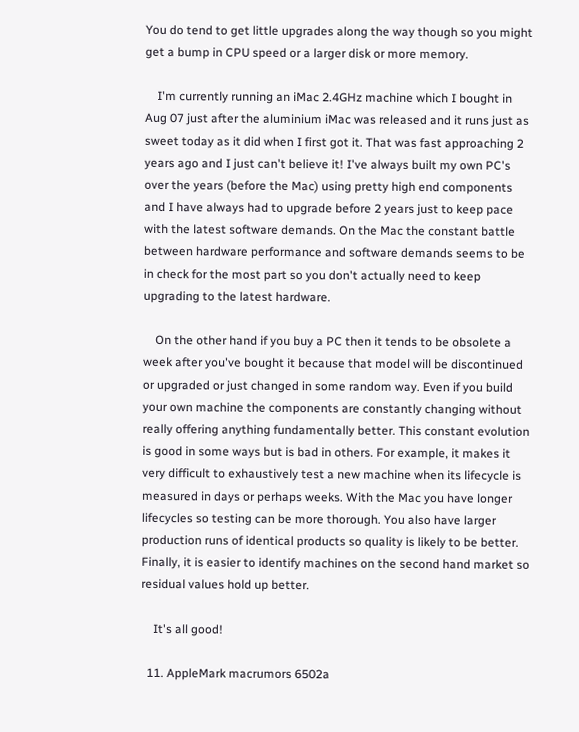You do tend to get little upgrades along the way though so you might get a bump in CPU speed or a larger disk or more memory.

    I'm currently running an iMac 2.4GHz machine which I bought in Aug 07 just after the aluminium iMac was released and it runs just as sweet today as it did when I first got it. That was fast approaching 2 years ago and I just can't believe it! I've always built my own PC's over the years (before the Mac) using pretty high end components and I have always had to upgrade before 2 years just to keep pace with the latest software demands. On the Mac the constant battle between hardware performance and software demands seems to be in check for the most part so you don't actually need to keep upgrading to the latest hardware.

    On the other hand if you buy a PC then it tends to be obsolete a week after you've bought it because that model will be discontinued or upgraded or just changed in some random way. Even if you build your own machine the components are constantly changing without really offering anything fundamentally better. This constant evolution is good in some ways but is bad in others. For example, it makes it very difficult to exhaustively test a new machine when its lifecycle is measured in days or perhaps weeks. With the Mac you have longer lifecycles so testing can be more thorough. You also have larger production runs of identical products so quality is likely to be better. Finally, it is easier to identify machines on the second hand market so residual values hold up better.

    It's all good!

  11. AppleMark macrumors 6502a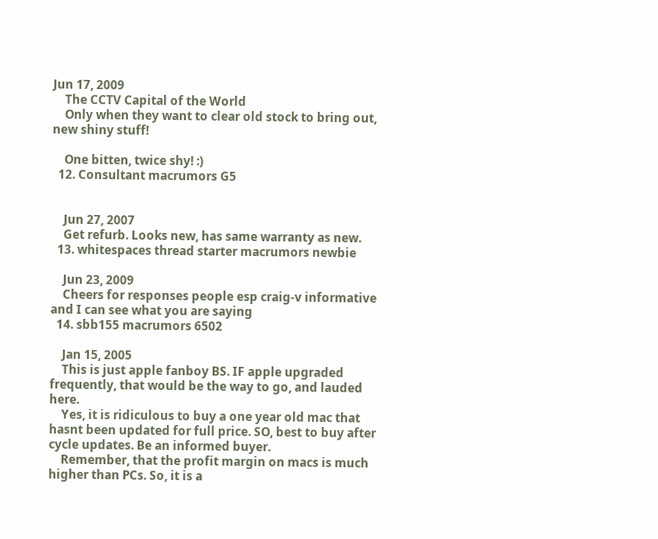Jun 17, 2009
    The CCTV Capital of the World
    Only when they want to clear old stock to bring out, new shiny stuff!

    One bitten, twice shy! :)
  12. Consultant macrumors G5


    Jun 27, 2007
    Get refurb. Looks new, has same warranty as new.
  13. whitespaces thread starter macrumors newbie

    Jun 23, 2009
    Cheers for responses people esp craig-v informative and I can see what you are saying
  14. sbb155 macrumors 6502

    Jan 15, 2005
    This is just apple fanboy BS. IF apple upgraded frequently, that would be the way to go, and lauded here.
    Yes, it is ridiculous to buy a one year old mac that hasnt been updated for full price. SO, best to buy after cycle updates. Be an informed buyer.
    Remember, that the profit margin on macs is much higher than PCs. So, it is a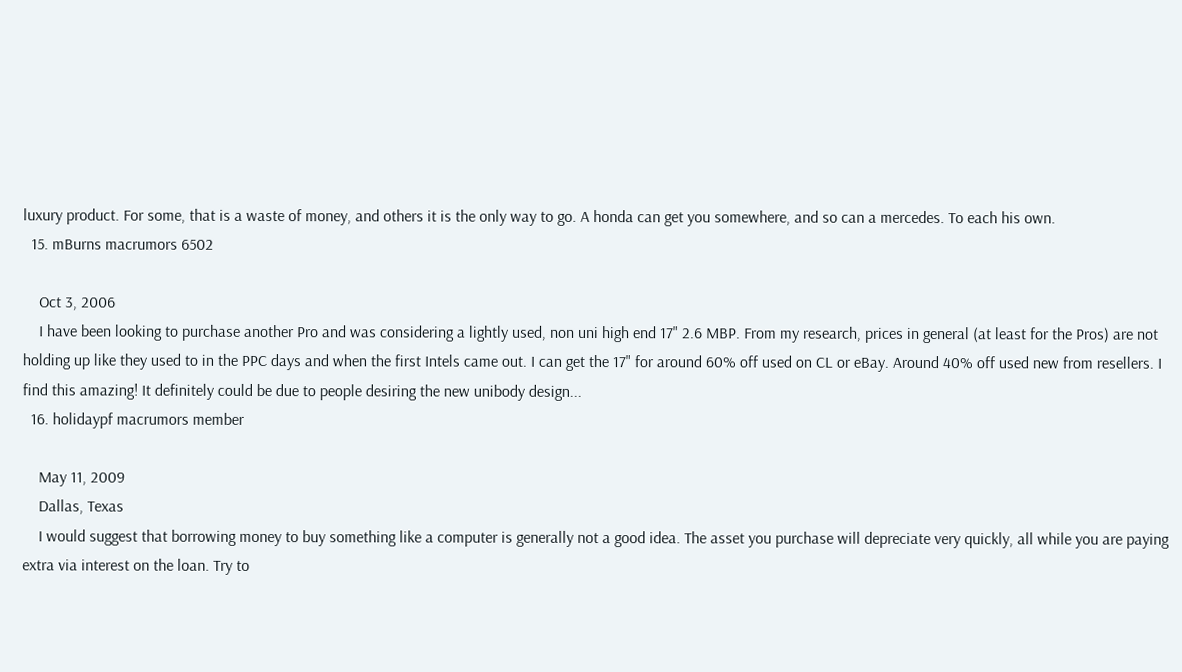luxury product. For some, that is a waste of money, and others it is the only way to go. A honda can get you somewhere, and so can a mercedes. To each his own.
  15. mBurns macrumors 6502

    Oct 3, 2006
    I have been looking to purchase another Pro and was considering a lightly used, non uni high end 17" 2.6 MBP. From my research, prices in general (at least for the Pros) are not holding up like they used to in the PPC days and when the first Intels came out. I can get the 17" for around 60% off used on CL or eBay. Around 40% off used new from resellers. I find this amazing! It definitely could be due to people desiring the new unibody design...
  16. holidaypf macrumors member

    May 11, 2009
    Dallas, Texas
    I would suggest that borrowing money to buy something like a computer is generally not a good idea. The asset you purchase will depreciate very quickly, all while you are paying extra via interest on the loan. Try to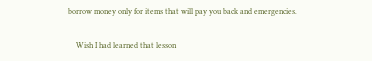borrow money only for items that will pay you back and emergencies.

    Wish I had learned that lesson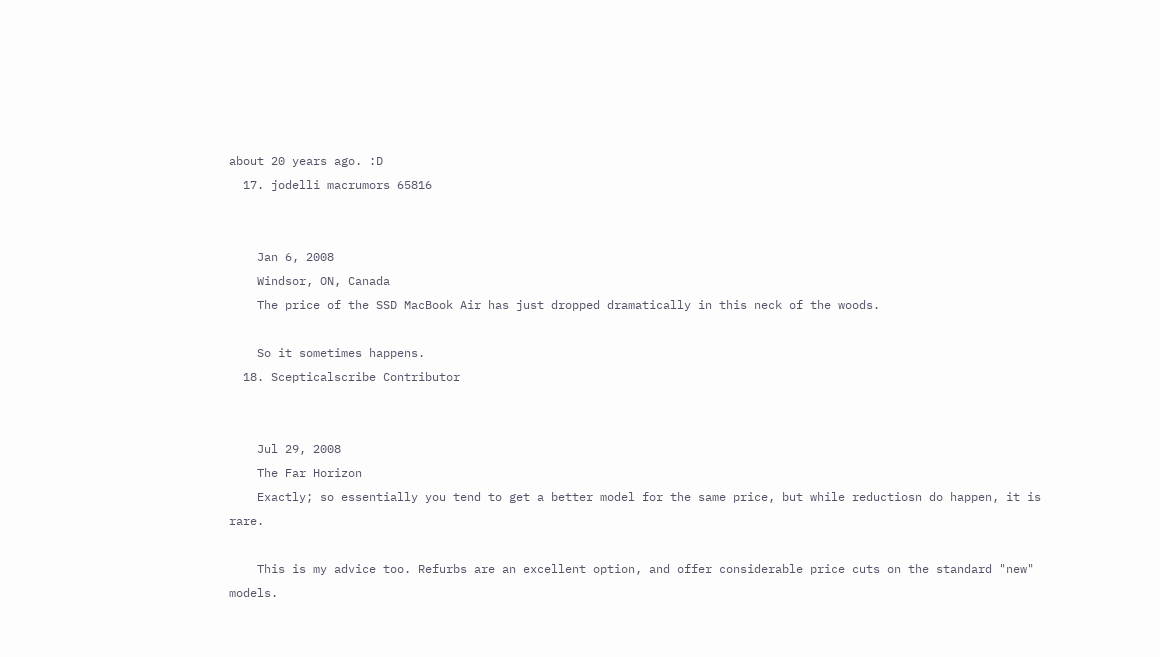about 20 years ago. :D
  17. jodelli macrumors 65816


    Jan 6, 2008
    Windsor, ON, Canada
    The price of the SSD MacBook Air has just dropped dramatically in this neck of the woods.

    So it sometimes happens.
  18. Scepticalscribe Contributor


    Jul 29, 2008
    The Far Horizon
    Exactly; so essentially you tend to get a better model for the same price, but while reductiosn do happen, it is rare.

    This is my advice too. Refurbs are an excellent option, and offer considerable price cuts on the standard "new" models.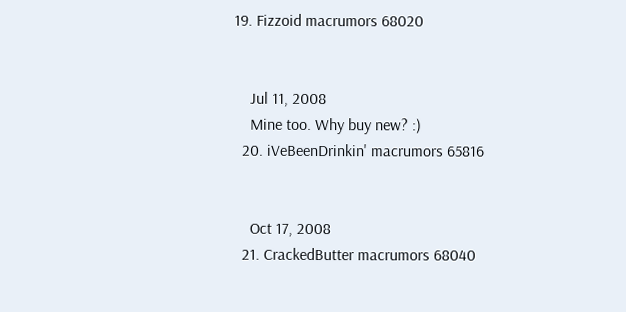19. Fizzoid macrumors 68020


    Jul 11, 2008
    Mine too. Why buy new? :)
  20. iVeBeenDrinkin' macrumors 65816


    Oct 17, 2008
  21. CrackedButter macrumors 68040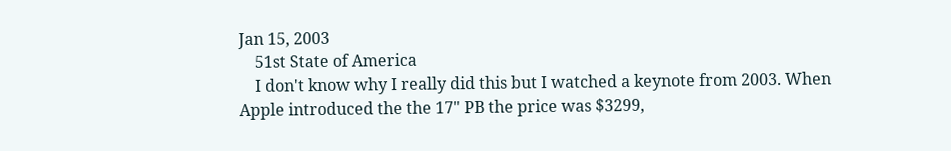Jan 15, 2003
    51st State of America
    I don't know why I really did this but I watched a keynote from 2003. When Apple introduced the the 17" PB the price was $3299,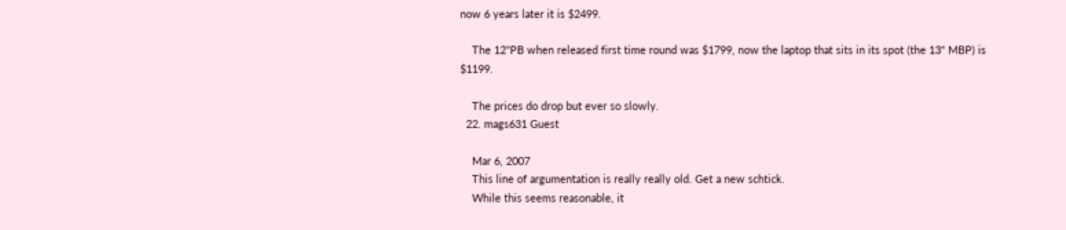now 6 years later it is $2499.

    The 12"PB when released first time round was $1799, now the laptop that sits in its spot (the 13" MBP) is $1199.

    The prices do drop but ever so slowly.
  22. mags631 Guest

    Mar 6, 2007
    This line of argumentation is really really old. Get a new schtick.
    While this seems reasonable, it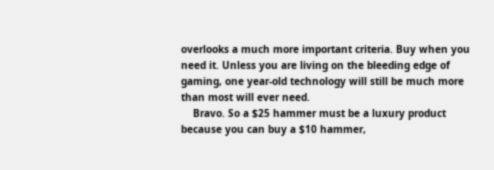overlooks a much more important criteria. Buy when you need it. Unless you are living on the bleeding edge of gaming, one year-old technology will still be much more than most will ever need.
    Bravo. So a $25 hammer must be a luxury product because you can buy a $10 hammer,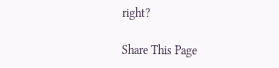right?

Share This Page